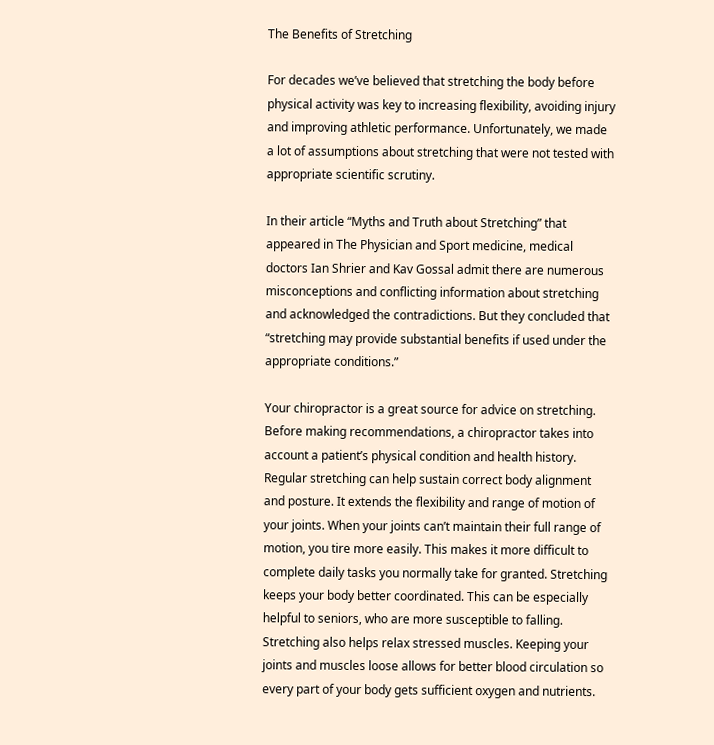The Benefits of Stretching

For decades we’ve believed that stretching the body before physical activity was key to increasing flexibility, avoiding injury and improving athletic performance. Unfortunately, we made a lot of assumptions about stretching that were not tested with appropriate scientific scrutiny.

In their article “Myths and Truth about Stretching” that appeared in The Physician and Sport medicine, medical doctors Ian Shrier and Kav Gossal admit there are numerous misconceptions and conflicting information about stretching and acknowledged the contradictions. But they concluded that  “stretching may provide substantial benefits if used under the appropriate conditions.”

Your chiropractor is a great source for advice on stretching. Before making recommendations, a chiropractor takes into account a patient’s physical condition and health history. Regular stretching can help sustain correct body alignment and posture. It extends the flexibility and range of motion of your joints. When your joints can’t maintain their full range of motion, you tire more easily. This makes it more difficult to complete daily tasks you normally take for granted. Stretching keeps your body better coordinated. This can be especially helpful to seniors, who are more susceptible to falling. Stretching also helps relax stressed muscles. Keeping your joints and muscles loose allows for better blood circulation so every part of your body gets sufficient oxygen and nutrients.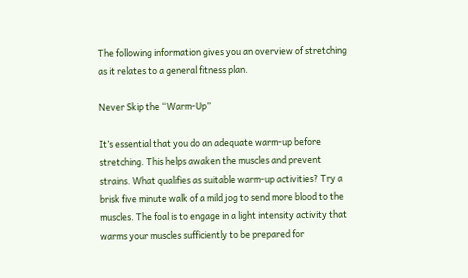The following information gives you an overview of stretching as it relates to a general fitness plan.

Never Skip the “Warm-Up”

It’s essential that you do an adequate warm-up before stretching. This helps awaken the muscles and prevent strains. What qualifies as suitable warm-up activities? Try a brisk five minute walk of a mild jog to send more blood to the muscles. The foal is to engage in a light intensity activity that warms your muscles sufficiently to be prepared for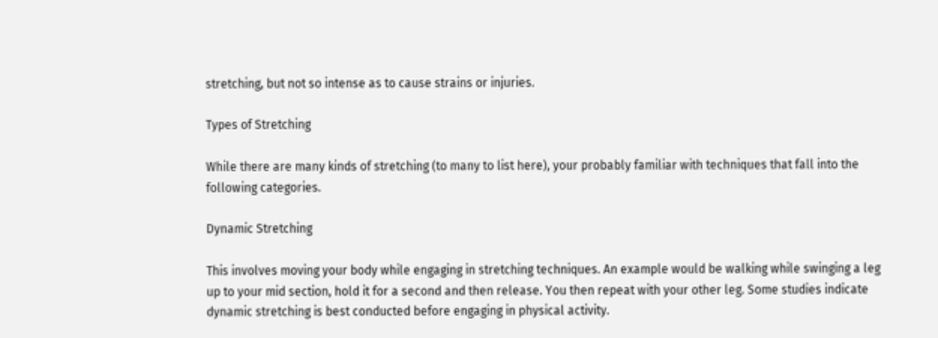stretching, but not so intense as to cause strains or injuries.

Types of Stretching

While there are many kinds of stretching (to many to list here), your probably familiar with techniques that fall into the following categories.

Dynamic Stretching

This involves moving your body while engaging in stretching techniques. An example would be walking while swinging a leg up to your mid section, hold it for a second and then release. You then repeat with your other leg. Some studies indicate dynamic stretching is best conducted before engaging in physical activity.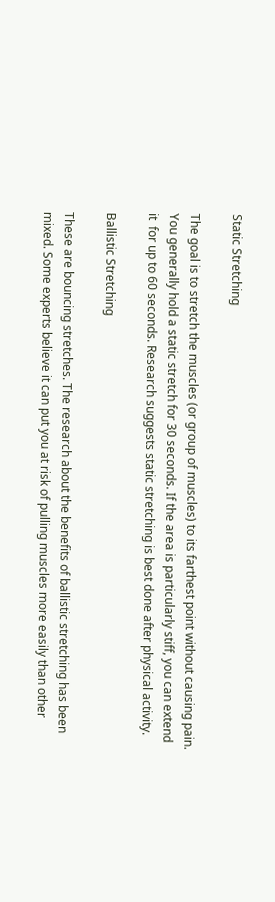Static Stretching

The goal is to stretch the muscles (or group of muscles) to its farthest point without causing pain. You generally hold a static stretch for 30 seconds. If the area is particularly stiff, you can extend it  for up to 60 seconds. Research suggests static stretching is best done after physical activity.

Ballistic Stretching

These are bouncing stretches. The research about the benefits of ballistic stretching has been mixed. Some experts believe it can put you at risk of pulling muscles more easily than other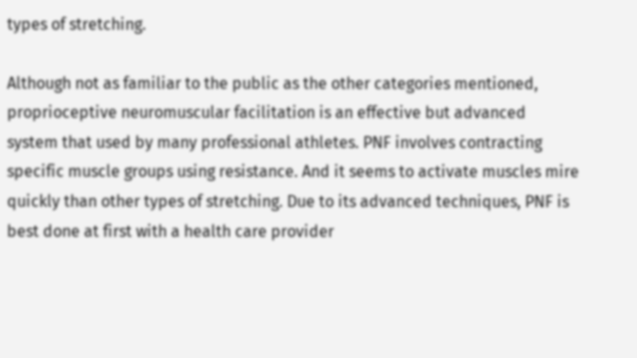types of stretching.

Although not as familiar to the public as the other categories mentioned, proprioceptive neuromuscular facilitation is an effective but advanced system that used by many professional athletes. PNF involves contracting specific muscle groups using resistance. And it seems to activate muscles mire quickly than other types of stretching. Due to its advanced techniques, PNF is best done at first with a health care provider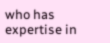who has expertise in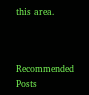this area.



Recommended Posts